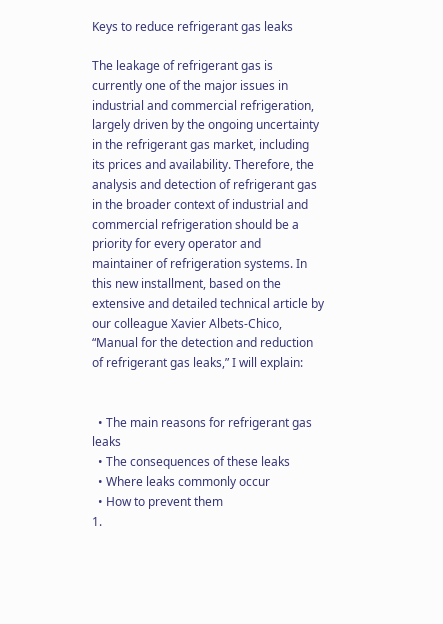Keys to reduce refrigerant gas leaks

The leakage of refrigerant gas is currently one of the major issues in industrial and commercial refrigeration, largely driven by the ongoing uncertainty in the refrigerant gas market, including its prices and availability. Therefore, the analysis and detection of refrigerant gas in the broader context of industrial and commercial refrigeration should be a priority for every operator and maintainer of refrigeration systems. In this new installment, based on the extensive and detailed technical article by our colleague Xavier Albets-Chico, “Manual for the detection and reduction of refrigerant gas leaks,” I will explain:


  • The main reasons for refrigerant gas leaks
  • The consequences of these leaks
  • Where leaks commonly occur
  • How to prevent them
1.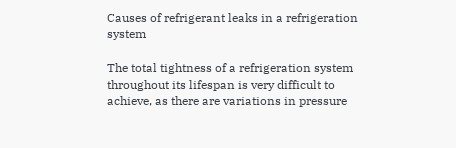Causes of refrigerant leaks in a refrigeration system

The total tightness of a refrigeration system throughout its lifespan is very difficult to achieve, as there are variations in pressure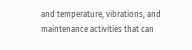and temperature, vibrations, and maintenance activities that can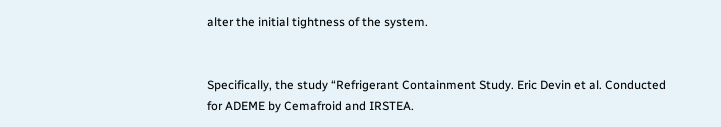alter the initial tightness of the system.


Specifically, the study “Refrigerant Containment Study. Eric Devin et al. Conducted for ADEME by Cemafroid and IRSTEA.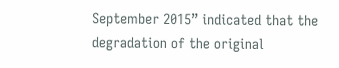September 2015” indicated that the degradation of the original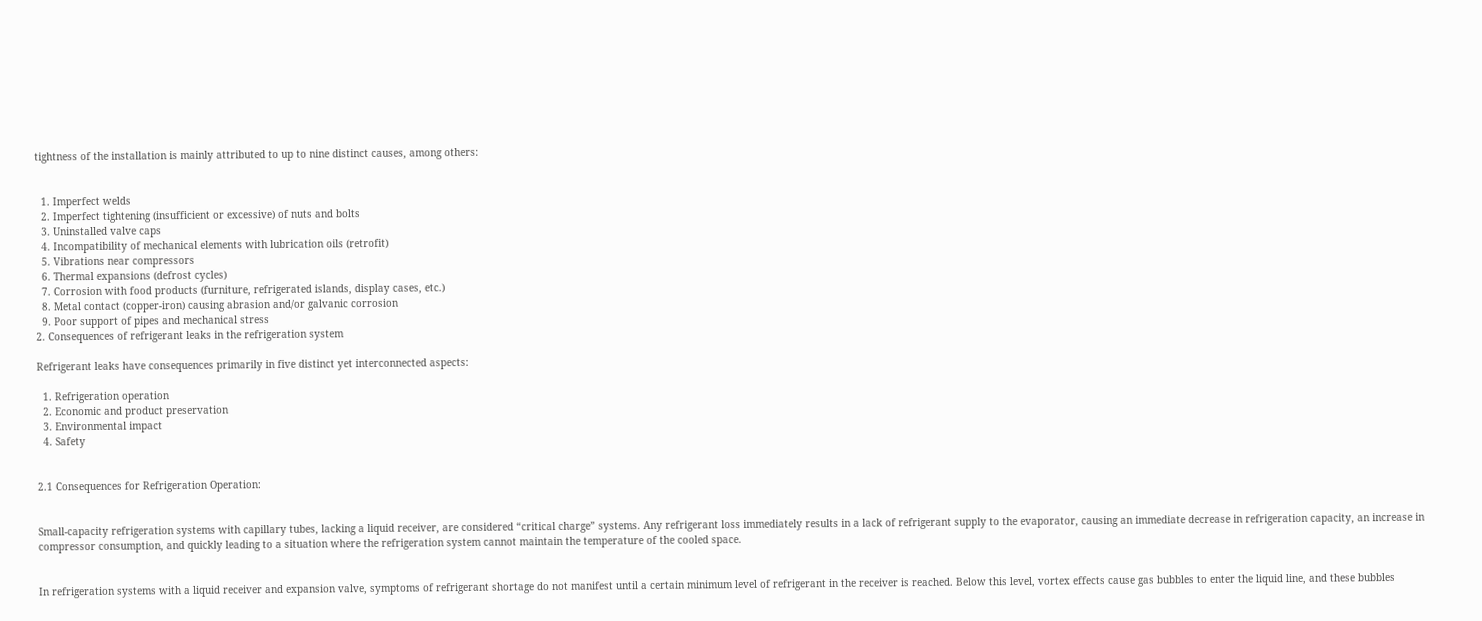tightness of the installation is mainly attributed to up to nine distinct causes, among others:


  1. Imperfect welds
  2. Imperfect tightening (insufficient or excessive) of nuts and bolts
  3. Uninstalled valve caps
  4. Incompatibility of mechanical elements with lubrication oils (retrofit)
  5. Vibrations near compressors
  6. Thermal expansions (defrost cycles)
  7. Corrosion with food products (furniture, refrigerated islands, display cases, etc.)
  8. Metal contact (copper-iron) causing abrasion and/or galvanic corrosion
  9. Poor support of pipes and mechanical stress
2. Consequences of refrigerant leaks in the refrigeration system

Refrigerant leaks have consequences primarily in five distinct yet interconnected aspects:

  1. Refrigeration operation
  2. Economic and product preservation
  3. Environmental impact
  4. Safety


2.1 Consequences for Refrigeration Operation:


Small-capacity refrigeration systems with capillary tubes, lacking a liquid receiver, are considered “critical charge” systems. Any refrigerant loss immediately results in a lack of refrigerant supply to the evaporator, causing an immediate decrease in refrigeration capacity, an increase in compressor consumption, and quickly leading to a situation where the refrigeration system cannot maintain the temperature of the cooled space.


In refrigeration systems with a liquid receiver and expansion valve, symptoms of refrigerant shortage do not manifest until a certain minimum level of refrigerant in the receiver is reached. Below this level, vortex effects cause gas bubbles to enter the liquid line, and these bubbles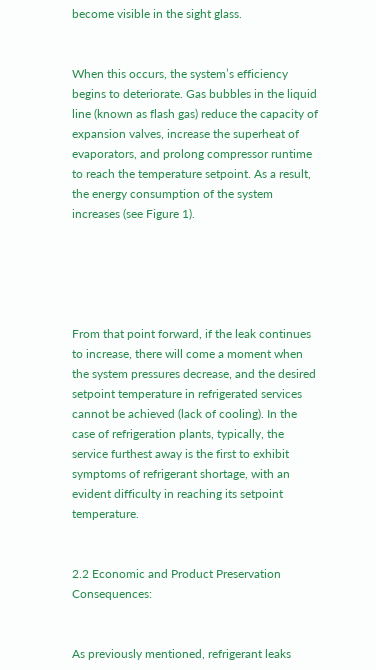become visible in the sight glass.


When this occurs, the system’s efficiency begins to deteriorate. Gas bubbles in the liquid line (known as flash gas) reduce the capacity of expansion valves, increase the superheat of evaporators, and prolong compressor runtime to reach the temperature setpoint. As a result, the energy consumption of the system increases (see Figure 1).





From that point forward, if the leak continues to increase, there will come a moment when the system pressures decrease, and the desired setpoint temperature in refrigerated services cannot be achieved (lack of cooling). In the case of refrigeration plants, typically, the service furthest away is the first to exhibit symptoms of refrigerant shortage, with an evident difficulty in reaching its setpoint temperature.


2.2 Economic and Product Preservation Consequences:


As previously mentioned, refrigerant leaks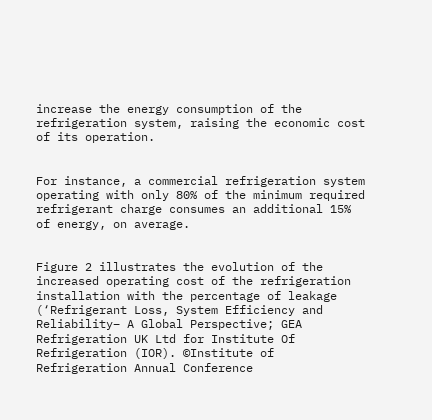increase the energy consumption of the refrigeration system, raising the economic cost of its operation.


For instance, a commercial refrigeration system operating with only 80% of the minimum required refrigerant charge consumes an additional 15% of energy, on average.


Figure 2 illustrates the evolution of the increased operating cost of the refrigeration installation with the percentage of leakage (‘Refrigerant Loss, System Efficiency and Reliability– A Global Perspective; GEA Refrigeration UK Ltd for Institute Of Refrigeration (IOR). ©Institute of Refrigeration Annual Conference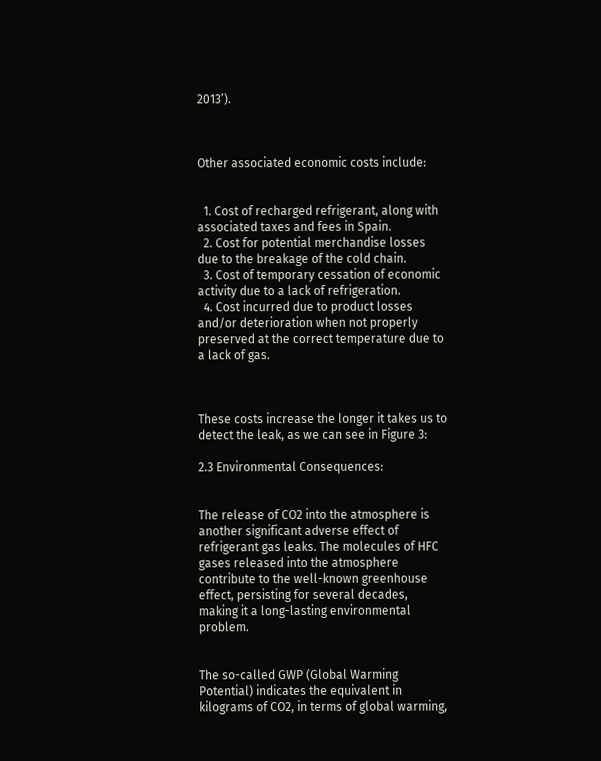2013’).



Other associated economic costs include:


  1. Cost of recharged refrigerant, along with associated taxes and fees in Spain.
  2. Cost for potential merchandise losses due to the breakage of the cold chain.
  3. Cost of temporary cessation of economic activity due to a lack of refrigeration.
  4. Cost incurred due to product losses and/or deterioration when not properly preserved at the correct temperature due to a lack of gas.



These costs increase the longer it takes us to detect the leak, as we can see in Figure 3:

2.3 Environmental Consequences:


The release of CO2 into the atmosphere is another significant adverse effect of refrigerant gas leaks. The molecules of HFC gases released into the atmosphere contribute to the well-known greenhouse effect, persisting for several decades, making it a long-lasting environmental problem.


The so-called GWP (Global Warming Potential) indicates the equivalent in kilograms of CO2, in terms of global warming,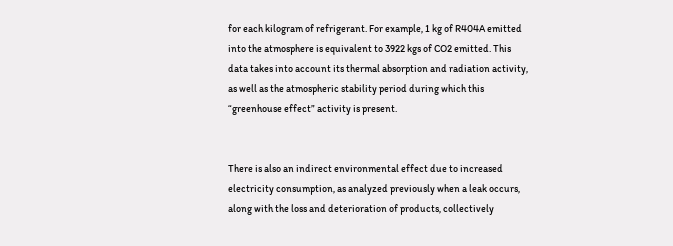for each kilogram of refrigerant. For example, 1 kg of R404A emitted into the atmosphere is equivalent to 3922 kgs of CO2 emitted. This data takes into account its thermal absorption and radiation activity, as well as the atmospheric stability period during which this “greenhouse effect” activity is present.


There is also an indirect environmental effect due to increased electricity consumption, as analyzed previously when a leak occurs, along with the loss and deterioration of products, collectively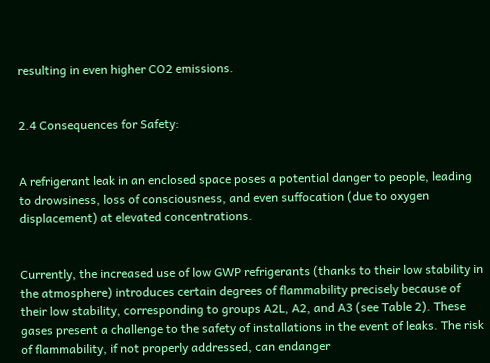resulting in even higher CO2 emissions.


2.4 Consequences for Safety:


A refrigerant leak in an enclosed space poses a potential danger to people, leading to drowsiness, loss of consciousness, and even suffocation (due to oxygen displacement) at elevated concentrations.


Currently, the increased use of low GWP refrigerants (thanks to their low stability in the atmosphere) introduces certain degrees of flammability precisely because of their low stability, corresponding to groups A2L, A2, and A3 (see Table 2). These gases present a challenge to the safety of installations in the event of leaks. The risk of flammability, if not properly addressed, can endanger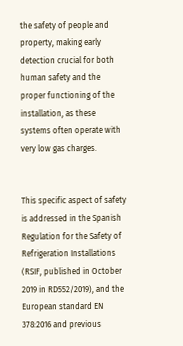the safety of people and property, making early detection crucial for both human safety and the proper functioning of the installation, as these systems often operate with very low gas charges.


This specific aspect of safety is addressed in the Spanish Regulation for the Safety of Refrigeration Installations (RSIF, published in October 2019 in RD552/2019), and the European standard EN 378:2016 and previous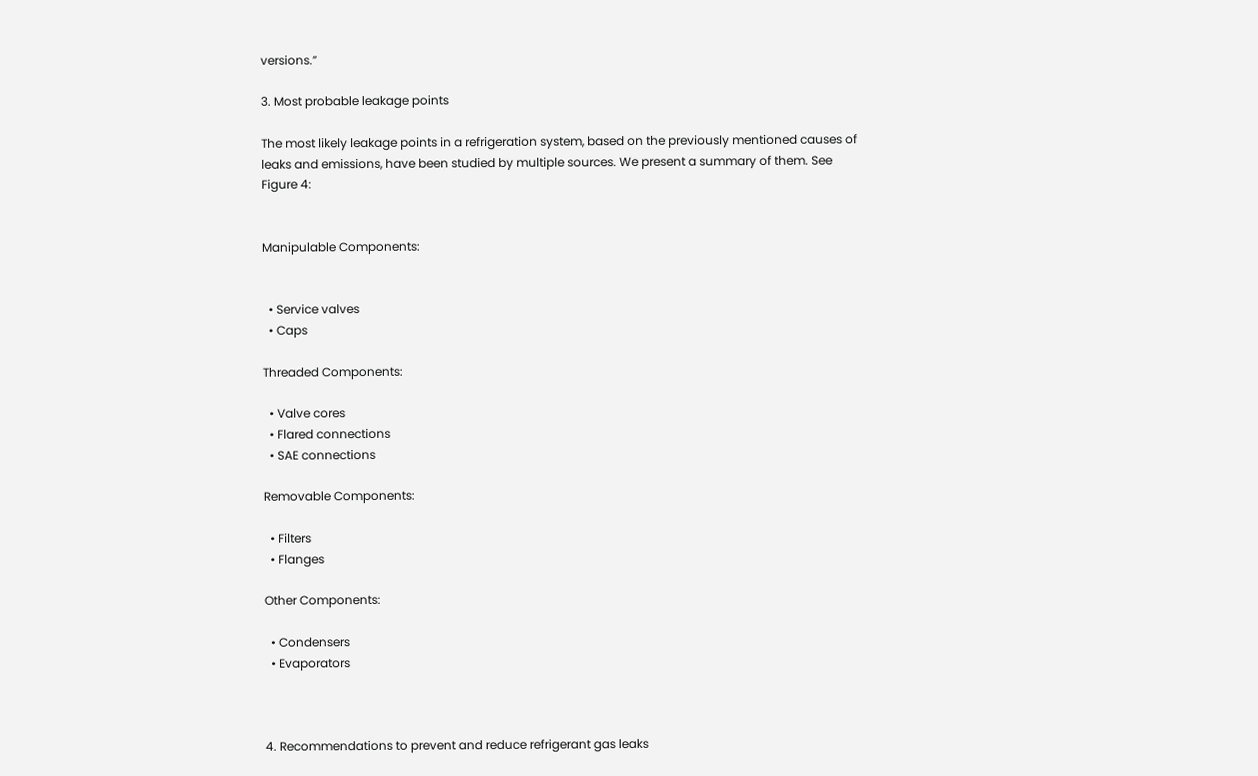versions.”

3. Most probable leakage points

The most likely leakage points in a refrigeration system, based on the previously mentioned causes of leaks and emissions, have been studied by multiple sources. We present a summary of them. See Figure 4:


Manipulable Components:


  • Service valves
  • Caps

Threaded Components:

  • Valve cores
  • Flared connections
  • SAE connections

Removable Components:

  • Filters
  • Flanges

Other Components:

  • Condensers
  • Evaporators



4. Recommendations to prevent and reduce refrigerant gas leaks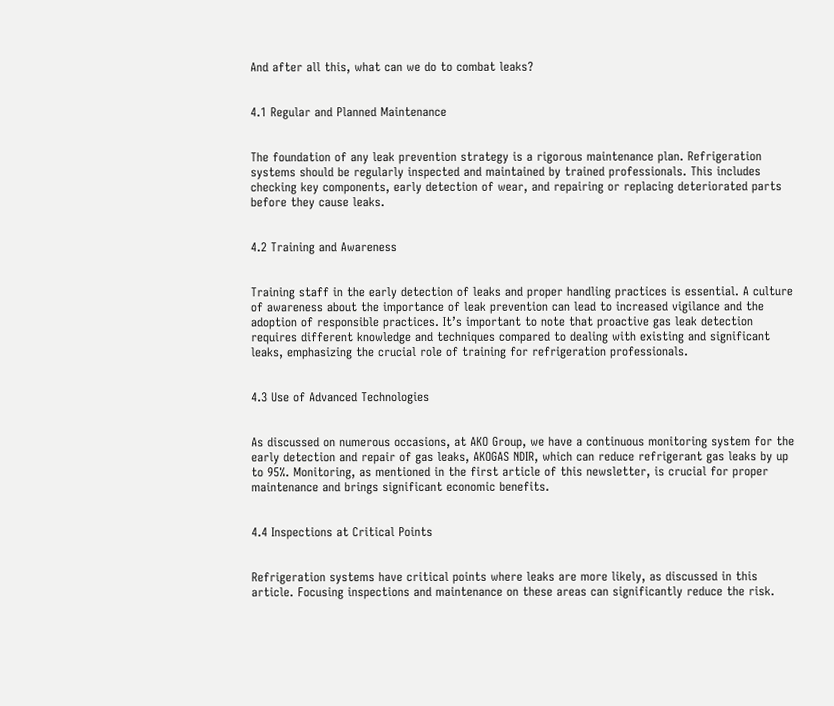And after all this, what can we do to combat leaks?


4.1 Regular and Planned Maintenance


The foundation of any leak prevention strategy is a rigorous maintenance plan. Refrigeration systems should be regularly inspected and maintained by trained professionals. This includes checking key components, early detection of wear, and repairing or replacing deteriorated parts before they cause leaks.


4.2 Training and Awareness


Training staff in the early detection of leaks and proper handling practices is essential. A culture of awareness about the importance of leak prevention can lead to increased vigilance and the adoption of responsible practices. It’s important to note that proactive gas leak detection requires different knowledge and techniques compared to dealing with existing and significant leaks, emphasizing the crucial role of training for refrigeration professionals.


4.3 Use of Advanced Technologies


As discussed on numerous occasions, at AKO Group, we have a continuous monitoring system for the early detection and repair of gas leaks, AKOGAS NDIR, which can reduce refrigerant gas leaks by up to 95%. Monitoring, as mentioned in the first article of this newsletter, is crucial for proper maintenance and brings significant economic benefits.


4.4 Inspections at Critical Points


Refrigeration systems have critical points where leaks are more likely, as discussed in this article. Focusing inspections and maintenance on these areas can significantly reduce the risk.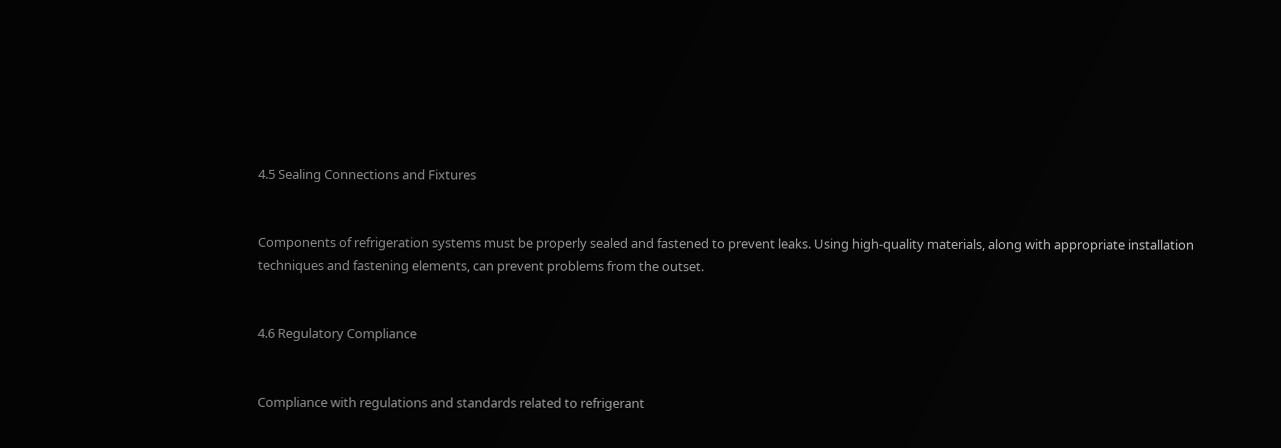4.5 Sealing Connections and Fixtures


Components of refrigeration systems must be properly sealed and fastened to prevent leaks. Using high-quality materials, along with appropriate installation techniques and fastening elements, can prevent problems from the outset.


4.6 Regulatory Compliance


Compliance with regulations and standards related to refrigerant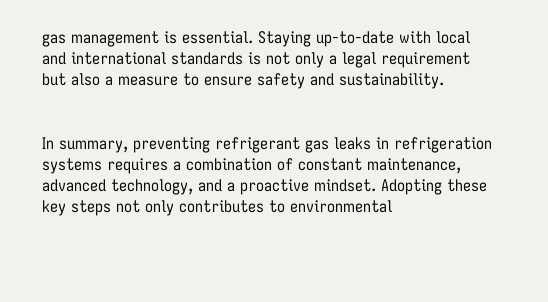gas management is essential. Staying up-to-date with local and international standards is not only a legal requirement but also a measure to ensure safety and sustainability.


In summary, preventing refrigerant gas leaks in refrigeration systems requires a combination of constant maintenance, advanced technology, and a proactive mindset. Adopting these key steps not only contributes to environmental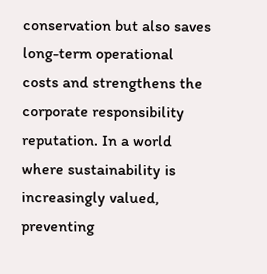conservation but also saves long-term operational costs and strengthens the corporate responsibility reputation. In a world where sustainability is increasingly valued, preventing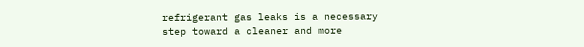refrigerant gas leaks is a necessary step toward a cleaner and more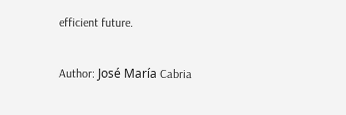efficient future.

Author: José María Cabria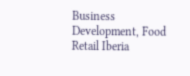Business Development, Food Retail Iberia